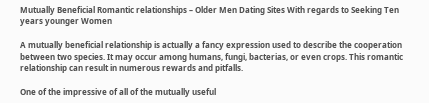Mutually Beneficial Romantic relationships – Older Men Dating Sites With regards to Seeking Ten years younger Women

A mutually beneficial relationship is actually a fancy expression used to describe the cooperation between two species. It may occur among humans, fungi, bacterias, or even crops. This romantic relationship can result in numerous rewards and pitfalls.

One of the impressive of all of the mutually useful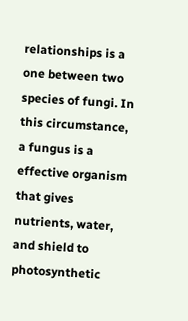relationships is a one between two species of fungi. In this circumstance, a fungus is a effective organism that gives nutrients, water, and shield to photosynthetic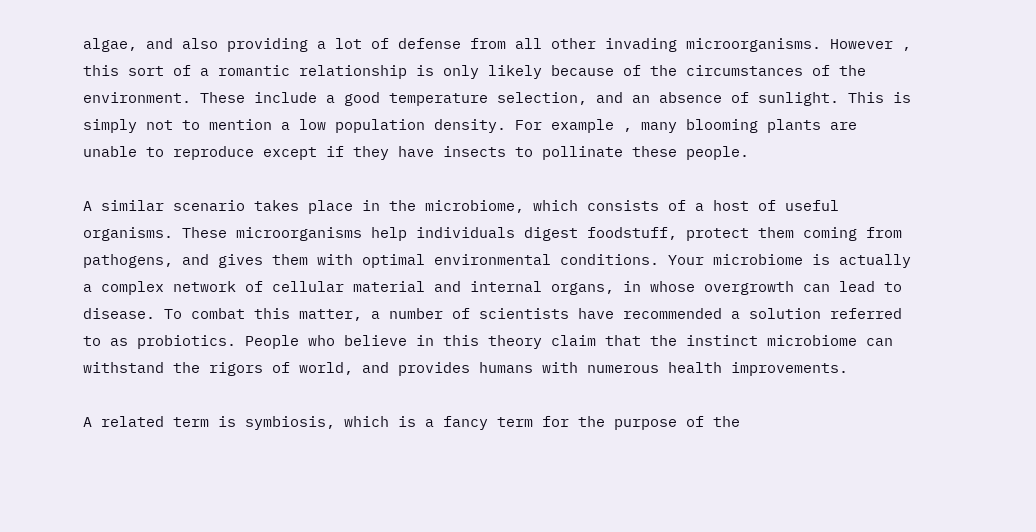algae, and also providing a lot of defense from all other invading microorganisms. However , this sort of a romantic relationship is only likely because of the circumstances of the environment. These include a good temperature selection, and an absence of sunlight. This is simply not to mention a low population density. For example , many blooming plants are unable to reproduce except if they have insects to pollinate these people.

A similar scenario takes place in the microbiome, which consists of a host of useful organisms. These microorganisms help individuals digest foodstuff, protect them coming from pathogens, and gives them with optimal environmental conditions. Your microbiome is actually a complex network of cellular material and internal organs, in whose overgrowth can lead to disease. To combat this matter, a number of scientists have recommended a solution referred to as probiotics. People who believe in this theory claim that the instinct microbiome can withstand the rigors of world, and provides humans with numerous health improvements.

A related term is symbiosis, which is a fancy term for the purpose of the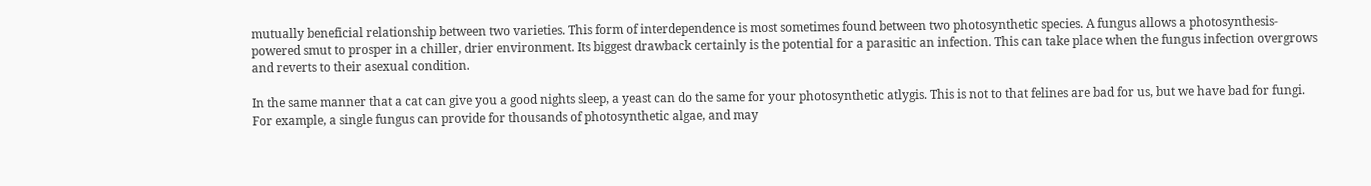mutually beneficial relationship between two varieties. This form of interdependence is most sometimes found between two photosynthetic species. A fungus allows a photosynthesis-powered smut to prosper in a chiller, drier environment. Its biggest drawback certainly is the potential for a parasitic an infection. This can take place when the fungus infection overgrows and reverts to their asexual condition.

In the same manner that a cat can give you a good nights sleep, a yeast can do the same for your photosynthetic atlygis. This is not to that felines are bad for us, but we have bad for fungi. For example, a single fungus can provide for thousands of photosynthetic algae, and may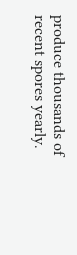produce thousands of recent spores yearly.